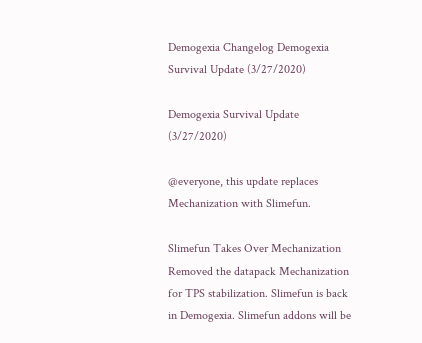Demogexia Changelog Demogexia Survival Update (3/27/2020)

Demogexia Survival Update (3/27/2020)

@everyone, this update replaces Mechanization with Slimefun.

Slimefun Takes Over Mechanization
Removed the datapack Mechanization for TPS stabilization. Slimefun is back in Demogexia. Slimefun addons will be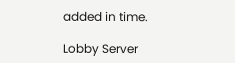added in time.

Lobby Server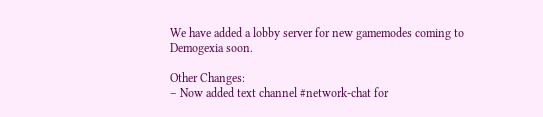We have added a lobby server for new gamemodes coming to Demogexia soon.

Other Changes:
– Now added text channel #network-chat for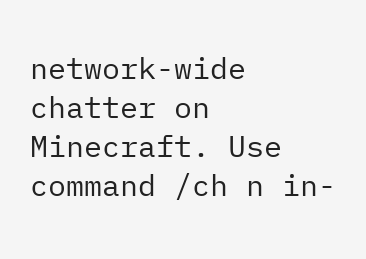network-wide chatter on Minecraft. Use command /ch n in-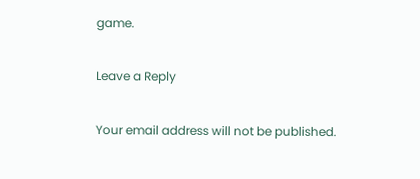game.

Leave a Reply

Your email address will not be published.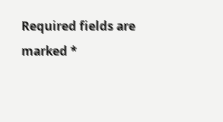Required fields are marked *